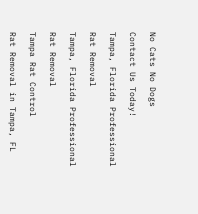No Cats No Dogs

Contact Us Today!

Tampa, Florida Professional

Rat Removal

Tampa, Florida Professional

Rat Removal

Tampa Rat Control

Rat Removal in Tampa, FL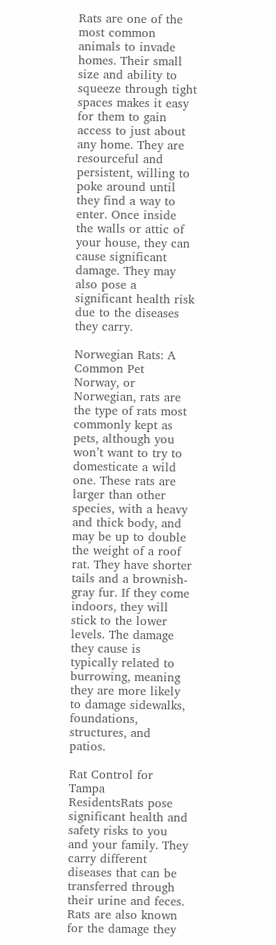Rats are one of the most common animals to invade homes. Their small size and ability to squeeze through tight spaces makes it easy for them to gain access to just about any home. They are resourceful and persistent, willing to poke around until they find a way to enter. Once inside the walls or attic of your house, they can cause significant damage. They may also pose a significant health risk due to the diseases they carry.

Norwegian Rats: A Common Pet
Norway, or Norwegian, rats are the type of rats most commonly kept as pets, although you won’t want to try to domesticate a wild one. These rats are larger than other species, with a heavy and thick body, and may be up to double the weight of a roof rat. They have shorter tails and a brownish-gray fur. If they come indoors, they will stick to the lower levels. The damage they cause is typically related to burrowing, meaning they are more likely to damage sidewalks, foundations, structures, and patios.

Rat Control for Tampa
ResidentsRats pose significant health and safety risks to you and your family. They carry different diseases that can be transferred through their urine and feces. Rats are also known for the damage they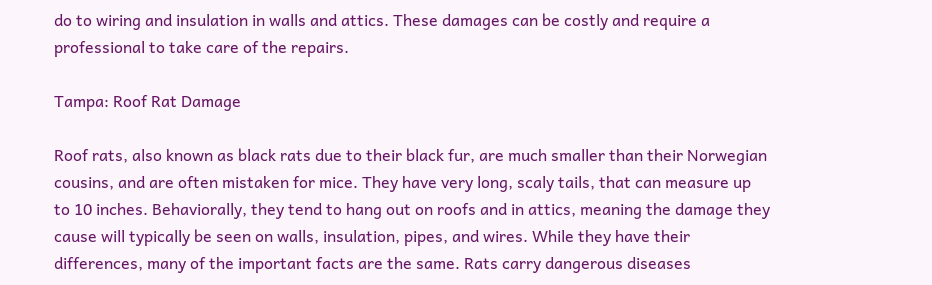do to wiring and insulation in walls and attics. These damages can be costly and require a professional to take care of the repairs.

Tampa: Roof Rat Damage

Roof rats, also known as black rats due to their black fur, are much smaller than their Norwegian cousins, and are often mistaken for mice. They have very long, scaly tails, that can measure up to 10 inches. Behaviorally, they tend to hang out on roofs and in attics, meaning the damage they cause will typically be seen on walls, insulation, pipes, and wires. While they have their differences, many of the important facts are the same. Rats carry dangerous diseases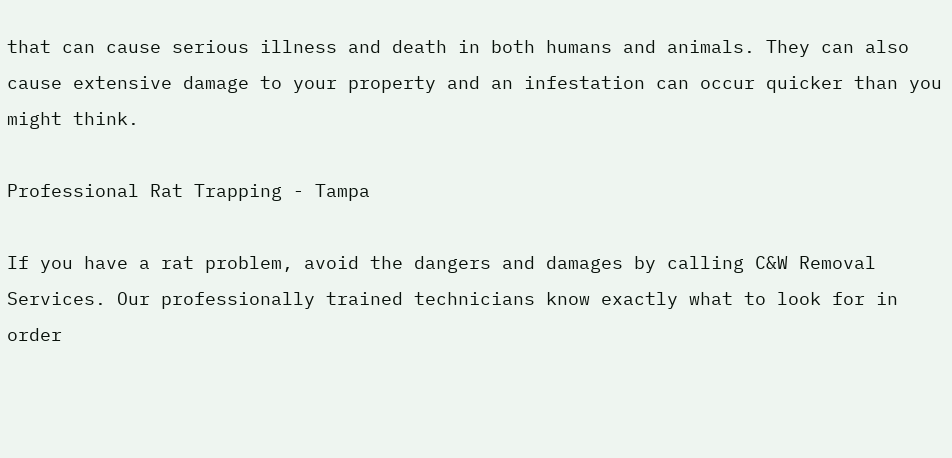that can cause serious illness and death in both humans and animals. They can also cause extensive damage to your property and an infestation can occur quicker than you might think.

Professional Rat Trapping - Tampa

If you have a rat problem, avoid the dangers and damages by calling C&W Removal Services. Our professionally trained technicians know exactly what to look for in order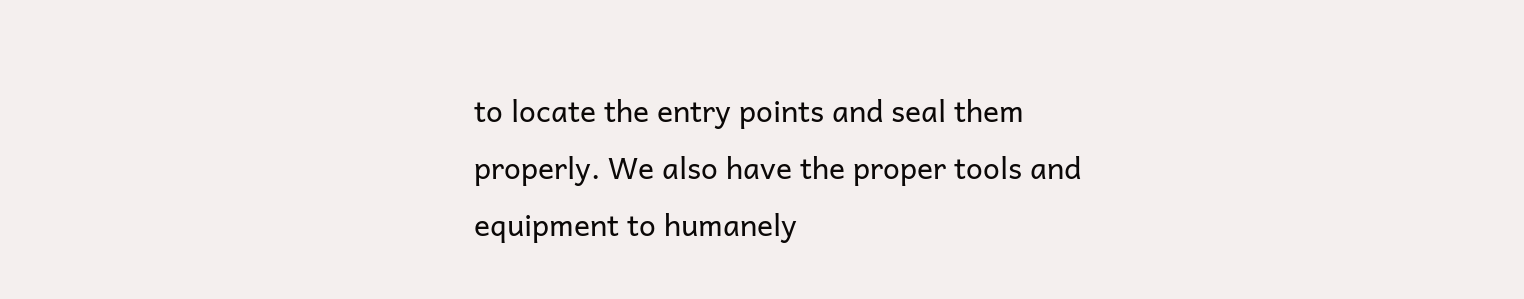to locate the entry points and seal them properly. We also have the proper tools and equipment to humanely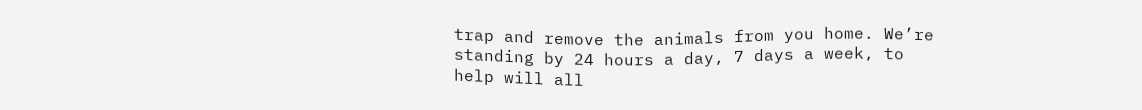trap and remove the animals from you home. We’re standing by 24 hours a day, 7 days a week, to help will all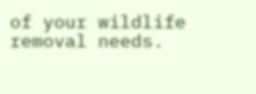of your wildlife removal needs.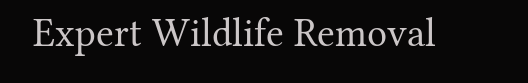Expert Wildlife Removal